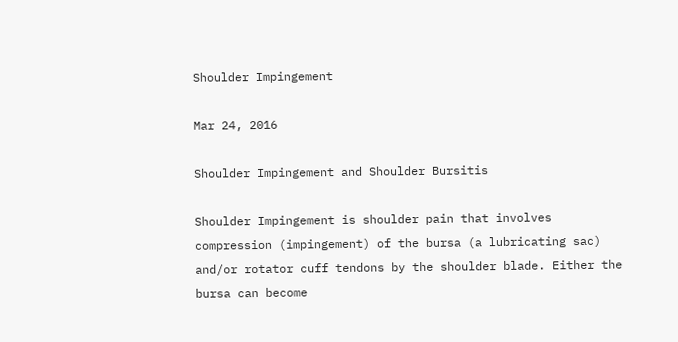Shoulder Impingement

Mar 24, 2016

Shoulder Impingement and Shoulder Bursitis

Shoulder Impingement is shoulder pain that involves compression (impingement) of the bursa (a lubricating sac) and/or rotator cuff tendons by the shoulder blade. Either the bursa can become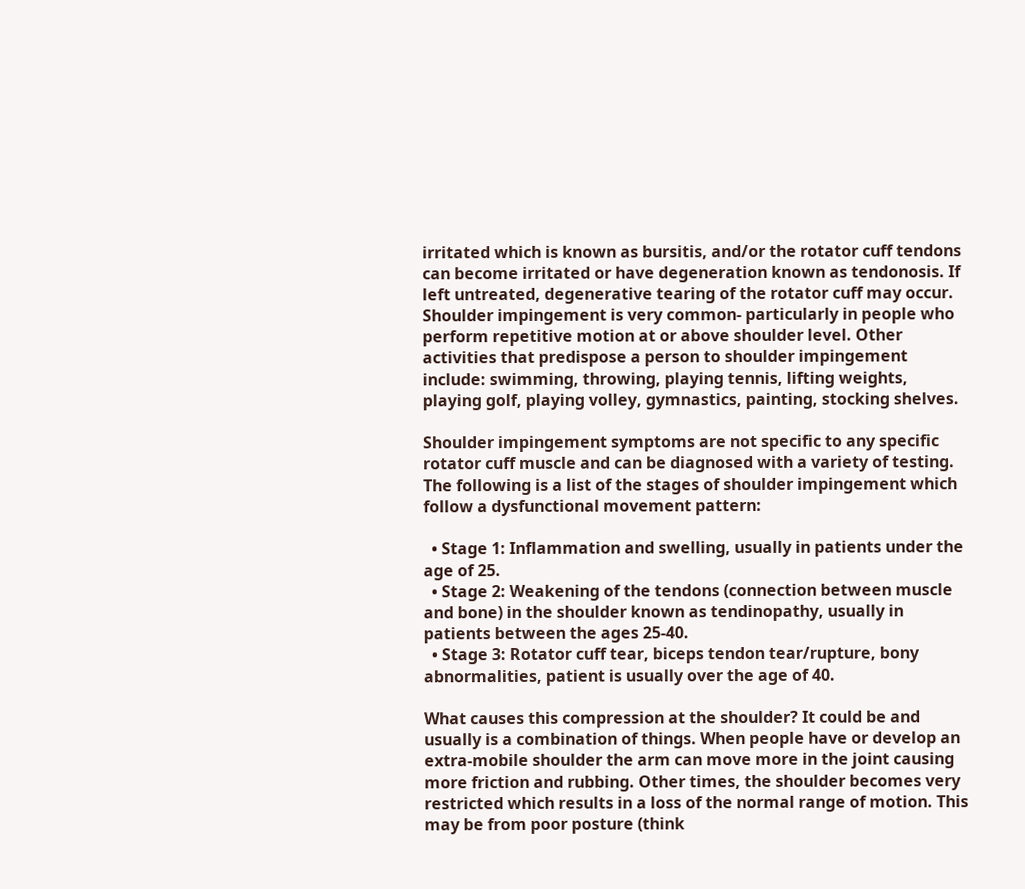irritated which is known as bursitis, and/or the rotator cuff tendons can become irritated or have degeneration known as tendonosis. If left untreated, degenerative tearing of the rotator cuff may occur. Shoulder impingement is very common- particularly in people who perform repetitive motion at or above shoulder level. Other activities that predispose a person to shoulder impingement include: swimming, throwing, playing tennis, lifting weights, playing golf, playing volley, gymnastics, painting, stocking shelves.

Shoulder impingement symptoms are not specific to any specific rotator cuff muscle and can be diagnosed with a variety of testing. The following is a list of the stages of shoulder impingement which follow a dysfunctional movement pattern:

  • Stage 1: Inflammation and swelling, usually in patients under the age of 25.
  • Stage 2: Weakening of the tendons (connection between muscle and bone) in the shoulder known as tendinopathy, usually in patients between the ages 25-40.
  • Stage 3: Rotator cuff tear, biceps tendon tear/rupture, bony abnormalities, patient is usually over the age of 40.

What causes this compression at the shoulder? It could be and usually is a combination of things. When people have or develop an extra-mobile shoulder the arm can move more in the joint causing more friction and rubbing. Other times, the shoulder becomes very restricted which results in a loss of the normal range of motion. This may be from poor posture (think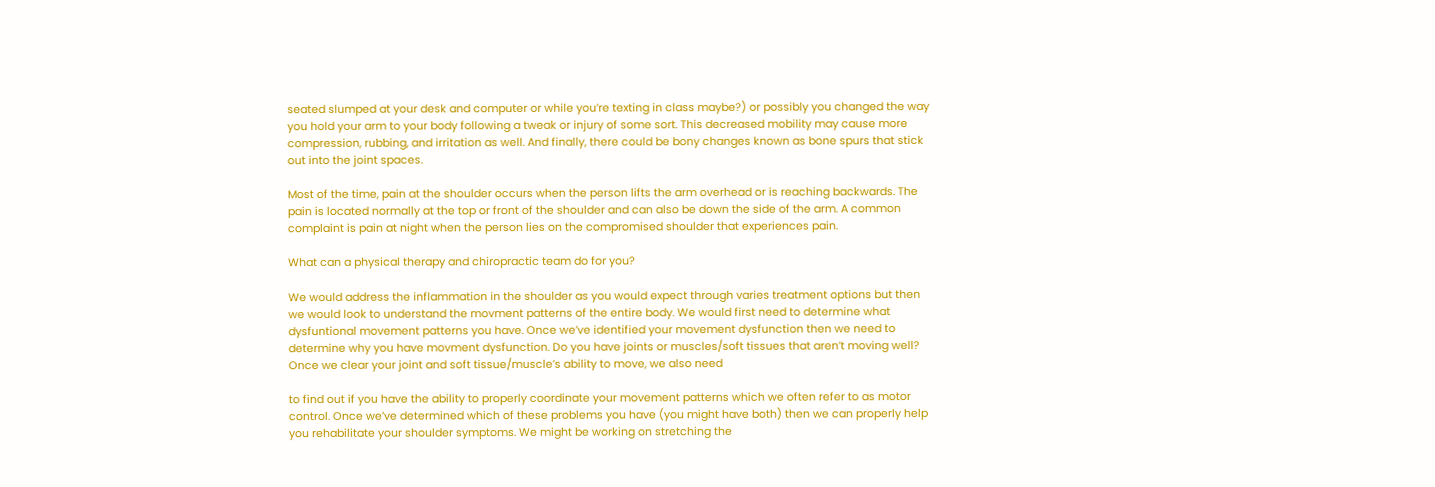seated slumped at your desk and computer or while you’re texting in class maybe?) or possibly you changed the way you hold your arm to your body following a tweak or injury of some sort. This decreased mobility may cause more compression, rubbing, and irritation as well. And finally, there could be bony changes known as bone spurs that stick out into the joint spaces.

Most of the time, pain at the shoulder occurs when the person lifts the arm overhead or is reaching backwards. The pain is located normally at the top or front of the shoulder and can also be down the side of the arm. A common complaint is pain at night when the person lies on the compromised shoulder that experiences pain.

What can a physical therapy and chiropractic team do for you?

We would address the inflammation in the shoulder as you would expect through varies treatment options but then we would look to understand the movment patterns of the entire body. We would first need to determine what dysfuntional movement patterns you have. Once we’ve identified your movement dysfunction then we need to determine why you have movment dysfunction. Do you have joints or muscles/soft tissues that aren’t moving well? Once we clear your joint and soft tissue/muscle’s ability to move, we also need

to find out if you have the ability to properly coordinate your movement patterns which we often refer to as motor control. Once we’ve determined which of these problems you have (you might have both) then we can properly help you rehabilitate your shoulder symptoms. We might be working on stretching the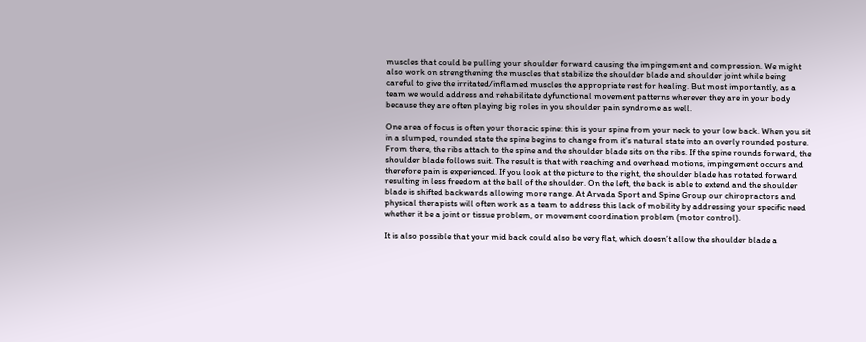muscles that could be pulling your shoulder forward causing the impingement and compression. We might also work on strengthening the muscles that stabilize the shoulder blade and shoulder joint while being careful to give the irritated/inflamed muscles the appropriate rest for healing. But most importantly, as a team we would address and rehabilitate dyfunctional movement patterns wherever they are in your body because they are often playing big roles in you shoulder pain syndrome as well.

One area of focus is often your thoracic spine: this is your spine from your neck to your low back. When you sit in a slumped, rounded state the spine begins to change from it's natural state into an overly rounded posture. From there, the ribs attach to the spine and the shoulder blade sits on the ribs. If the spine rounds forward, the shoulder blade follows suit. The result is that with reaching and overhead motions, impingement occurs and therefore pain is experienced. If you look at the picture to the right, the shoulder blade has rotated forward resulting in less freedom at the ball of the shoulder. On the left, the back is able to extend and the shoulder blade is shifted backwards allowing more range. At Arvada Sport and Spine Group our chiropractors and physical therapists will often work as a team to address this lack of mobility by addressing your specific need whether it be a joint or tissue problem, or movement coordination problem (motor control).

It is also possible that your mid back could also be very flat, which doesn’t allow the shoulder blade a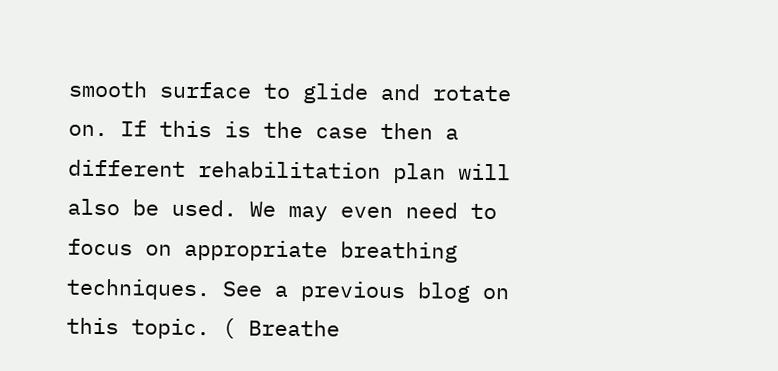smooth surface to glide and rotate on. If this is the case then a different rehabilitation plan will also be used. We may even need to focus on appropriate breathing techniques. See a previous blog on this topic. ( Breathe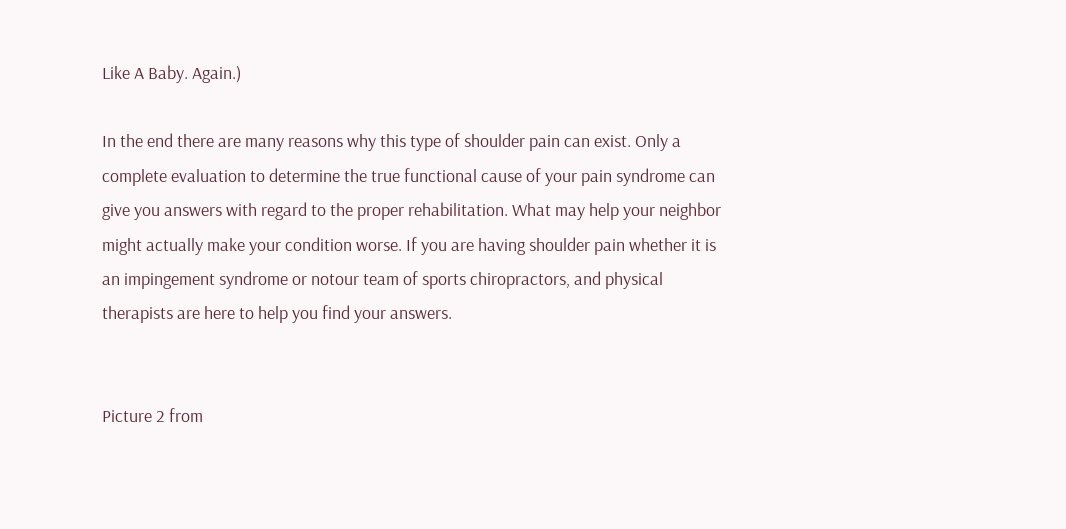Like A Baby. Again.)

In the end there are many reasons why this type of shoulder pain can exist. Only a complete evaluation to determine the true functional cause of your pain syndrome can give you answers with regard to the proper rehabilitation. What may help your neighbor might actually make your condition worse. If you are having shoulder pain whether it is an impingement syndrome or notour team of sports chiropractors, and physical therapists are here to help you find your answers.


Picture 2 from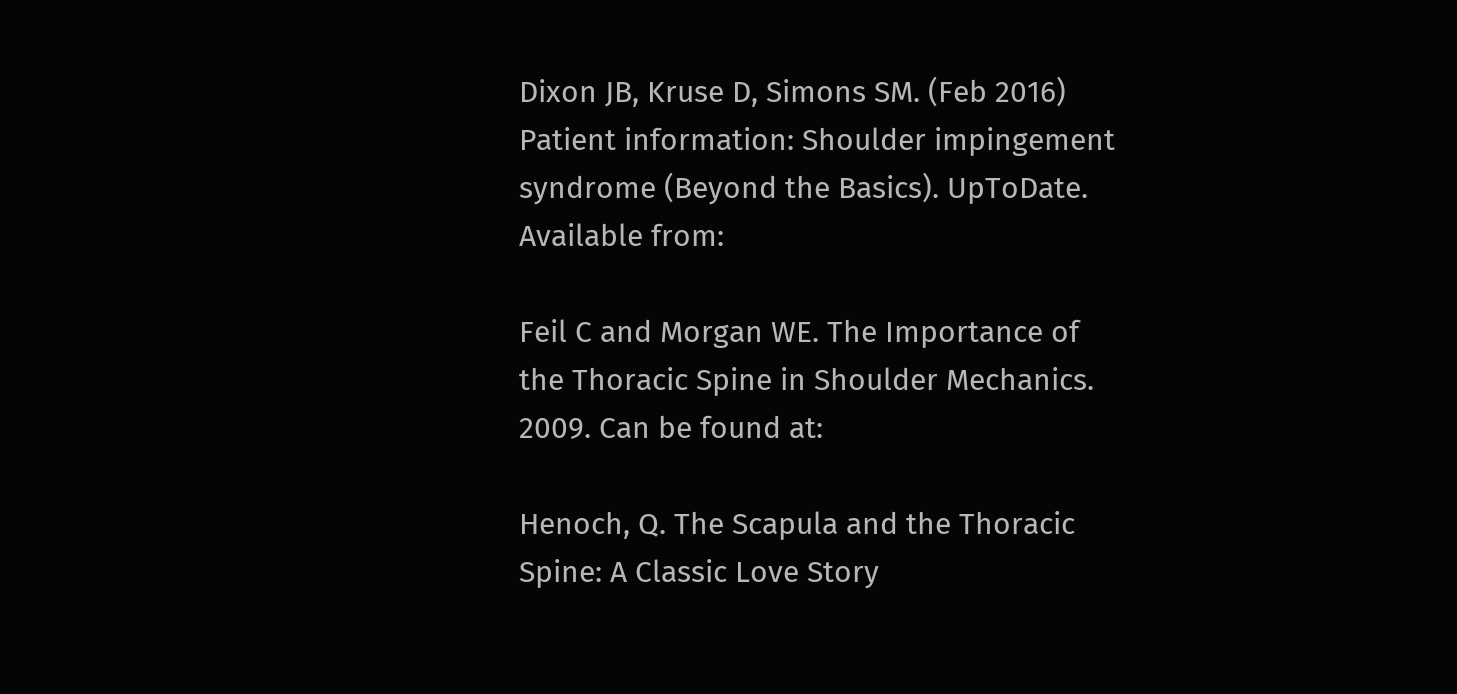Dixon JB, Kruse D, Simons SM. (Feb 2016) Patient information: Shoulder impingement syndrome (Beyond the Basics). UpToDate. Available from:

Feil C and Morgan WE. The Importance of the Thoracic Spine in Shoulder Mechanics. 2009. Can be found at:

Henoch, Q. The Scapula and the Thoracic Spine: A Classic Love Story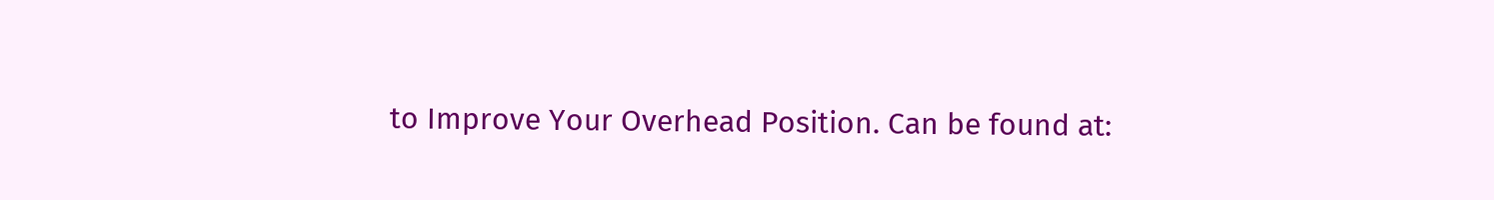to Improve Your Overhead Position. Can be found at: